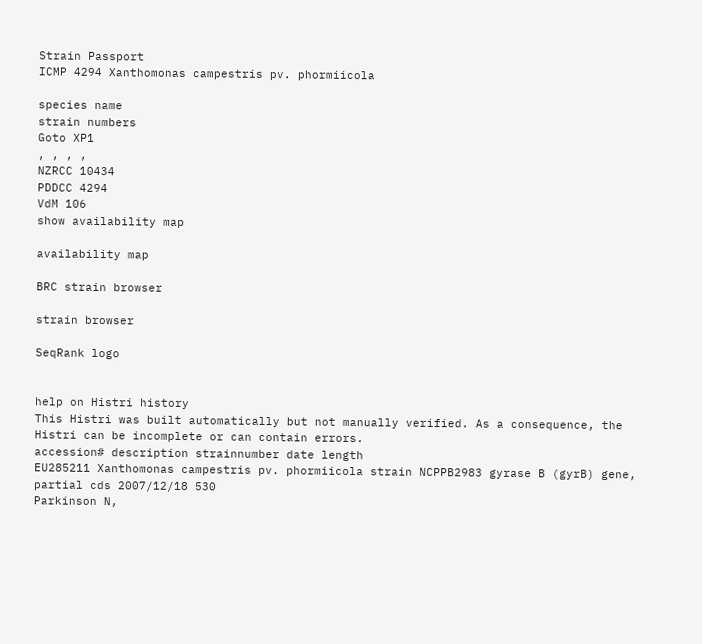Strain Passport
ICMP 4294 Xanthomonas campestris pv. phormiicola

species name
strain numbers
Goto XP1
, , , ,
NZRCC 10434
PDDCC 4294
VdM 106
show availability map

availability map

BRC strain browser

strain browser

SeqRank logo


help on Histri history
This Histri was built automatically but not manually verified. As a consequence, the Histri can be incomplete or can contain errors.
accession# description strainnumber date length
EU285211 Xanthomonas campestris pv. phormiicola strain NCPPB2983 gyrase B (gyrB) gene, partial cds 2007/12/18 530
Parkinson N,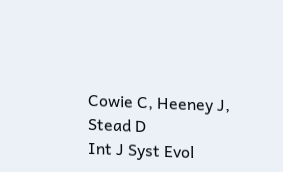Cowie C, Heeney J, Stead D
Int J Syst Evol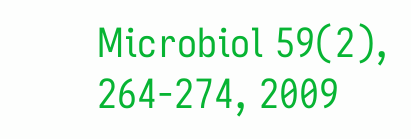Microbiol 59(2), 264-274, 2009